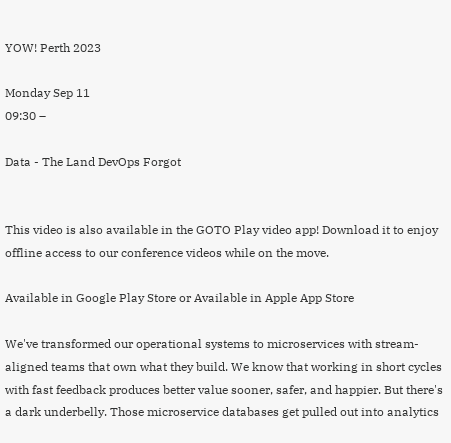YOW! Perth 2023

Monday Sep 11
09:30 –

Data - The Land DevOps Forgot


This video is also available in the GOTO Play video app! Download it to enjoy offline access to our conference videos while on the move.

Available in Google Play Store or Available in Apple App Store

We've transformed our operational systems to microservices with stream-aligned teams that own what they build. We know that working in short cycles with fast feedback produces better value sooner, safer, and happier. But there's a dark underbelly. Those microservice databases get pulled out into analytics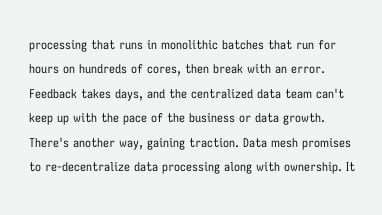processing that runs in monolithic batches that run for hours on hundreds of cores, then break with an error. Feedback takes days, and the centralized data team can't keep up with the pace of the business or data growth. There's another way, gaining traction. Data mesh promises to re-decentralize data processing along with ownership. It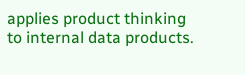applies product thinking to internal data products.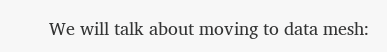We will talk about moving to data mesh: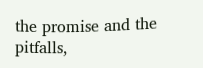the promise and the pitfalls,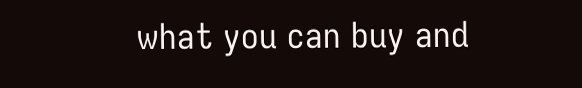what you can buy and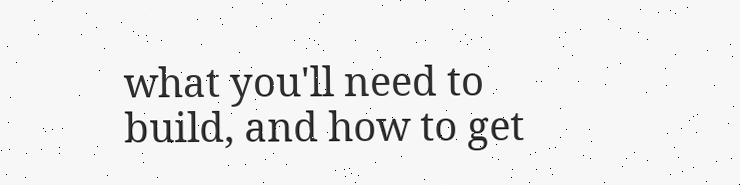what you'll need to build, and how to get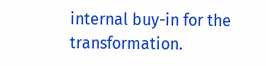internal buy-in for the transformation.